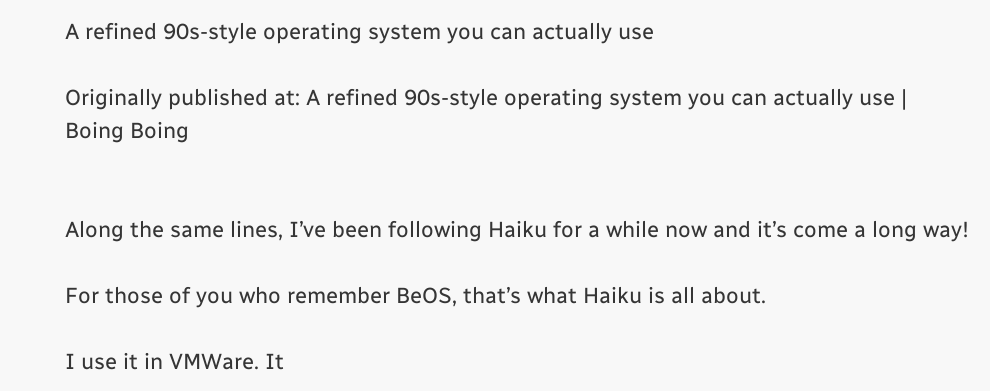A refined 90s-style operating system you can actually use

Originally published at: A refined 90s-style operating system you can actually use | Boing Boing


Along the same lines, I’ve been following Haiku for a while now and it’s come a long way!

For those of you who remember BeOS, that’s what Haiku is all about.

I use it in VMWare. It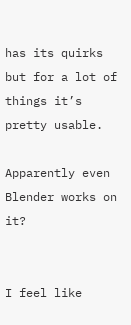has its quirks but for a lot of things it’s pretty usable.

Apparently even Blender works on it?


I feel like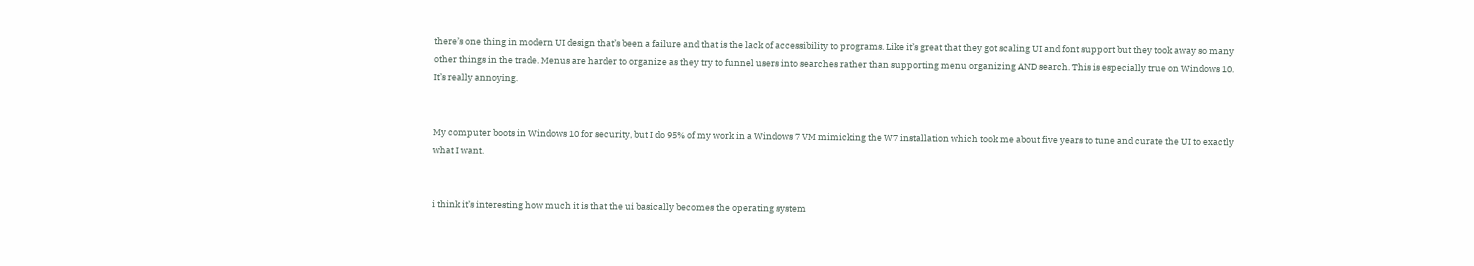there’s one thing in modern UI design that’s been a failure and that is the lack of accessibility to programs. Like it’s great that they got scaling UI and font support but they took away so many other things in the trade. Menus are harder to organize as they try to funnel users into searches rather than supporting menu organizing AND search. This is especially true on Windows 10. It’s really annoying.


My computer boots in Windows 10 for security, but I do 95% of my work in a Windows 7 VM mimicking the W7 installation which took me about five years to tune and curate the UI to exactly what I want.


i think it’s interesting how much it is that the ui basically becomes the operating system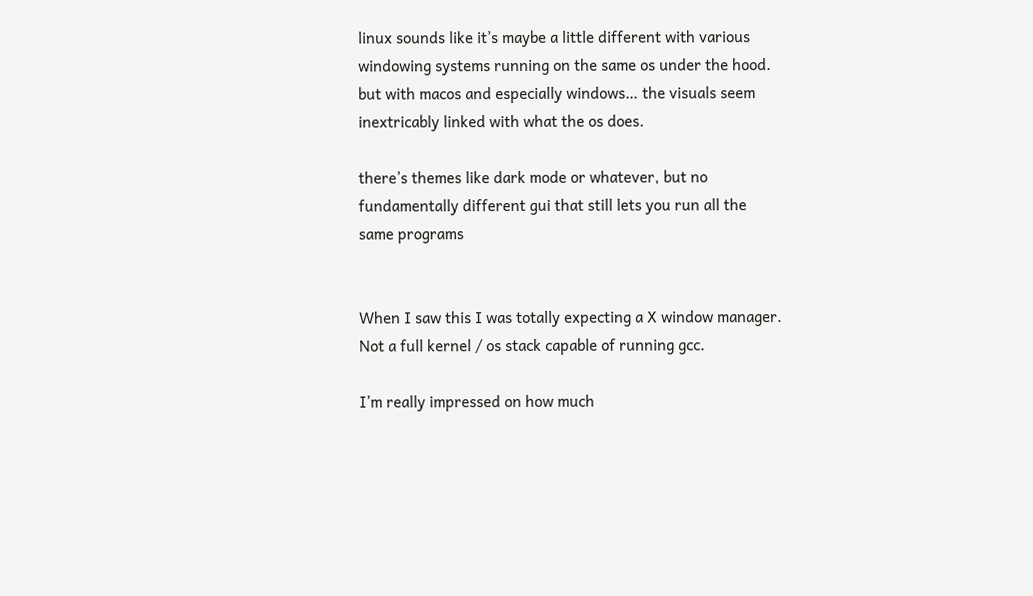linux sounds like it’s maybe a little different with various windowing systems running on the same os under the hood. but with macos and especially windows… the visuals seem inextricably linked with what the os does.

there’s themes like dark mode or whatever, but no fundamentally different gui that still lets you run all the same programs


When I saw this I was totally expecting a X window manager. Not a full kernel / os stack capable of running gcc.

I’m really impressed on how much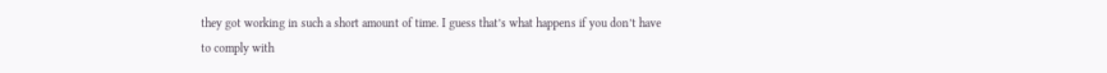they got working in such a short amount of time. I guess that’s what happens if you don’t have to comply with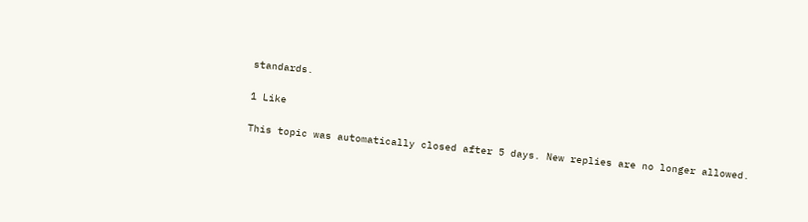standards.

1 Like

This topic was automatically closed after 5 days. New replies are no longer allowed.